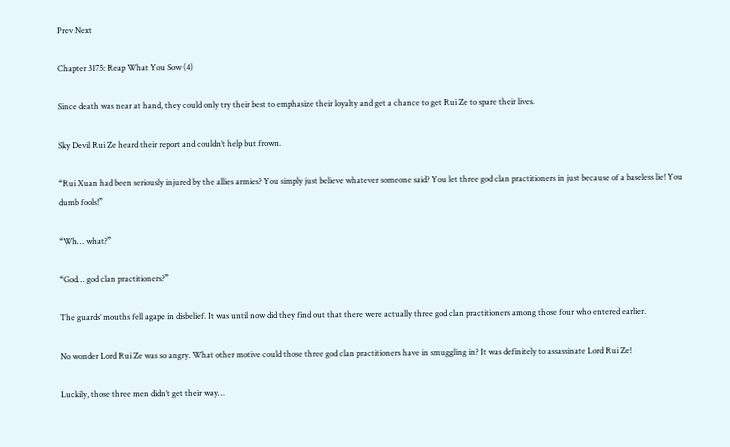Prev Next

Chapter 3175: Reap What You Sow (4)

Since death was near at hand, they could only try their best to emphasize their loyalty and get a chance to get Rui Ze to spare their lives.

Sky Devil Rui Ze heard their report and couldn’t help but frown.

“Rui Xuan had been seriously injured by the allies armies? You simply just believe whatever someone said? You let three god clan practitioners in just because of a baseless lie! You dumb fools!”

“Wh… what?”

“God… god clan practitioners?”

The guards’ mouths fell agape in disbelief. It was until now did they find out that there were actually three god clan practitioners among those four who entered earlier.

No wonder Lord Rui Ze was so angry. What other motive could those three god clan practitioners have in smuggling in? It was definitely to assassinate Lord Rui Ze!

Luckily, those three men didn’t get their way…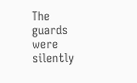The guards were silently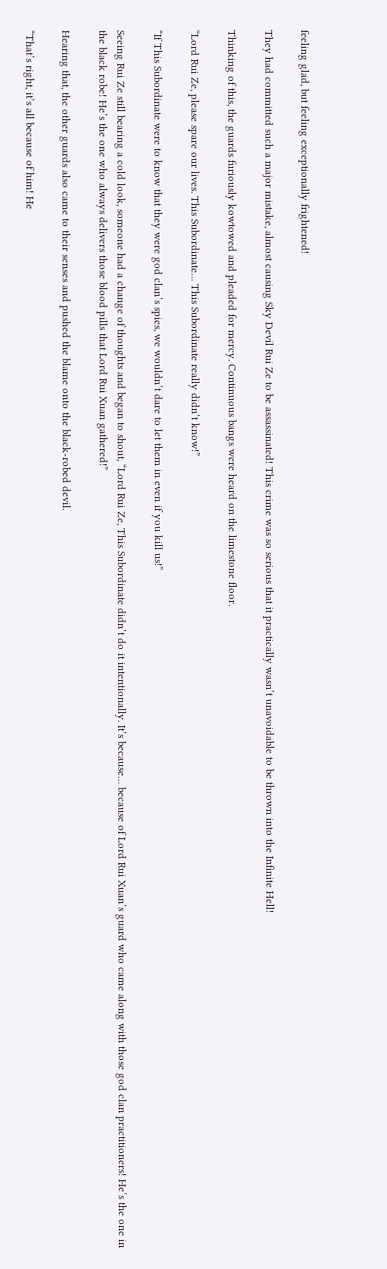feeling glad, but feeling exceptionally frightened!

They had committed such a major mistake, almost causing Sky Devil Rui Ze to be assassinated! This crime was so serious that it practically wasn’t unavoidable to be thrown into the Infinite Hell!

Thinking of this, the guards furiously kowtowed and pleaded for mercy. Continuous bangs were heard on the limestone floor.

“Lord Rui Ze, please spare our lives. This Subordinate… This Subordinate really didn’t know!”

“If This Subordinate were to know that they were god clan’s spies, we wouldn’t dare to let them in even if you kill us!”

Seeing Rui Ze still bearing a cold look, someone had a change of thoughts and began to shout, “Lord Rui Ze, This Subordinate didn’t do it intentionally. It’s because… because of Lord Rui Xuan’s guard who came along with those god clan practitioners! He’s the one in the black robe! He’s the one who always delivers those blood pills that Lord Rui Xuan gathered!”

Hearing that, the other guards also came to their senses and pushed the blame onto the black-robed devil.

“That’s right, it’s all because of him! He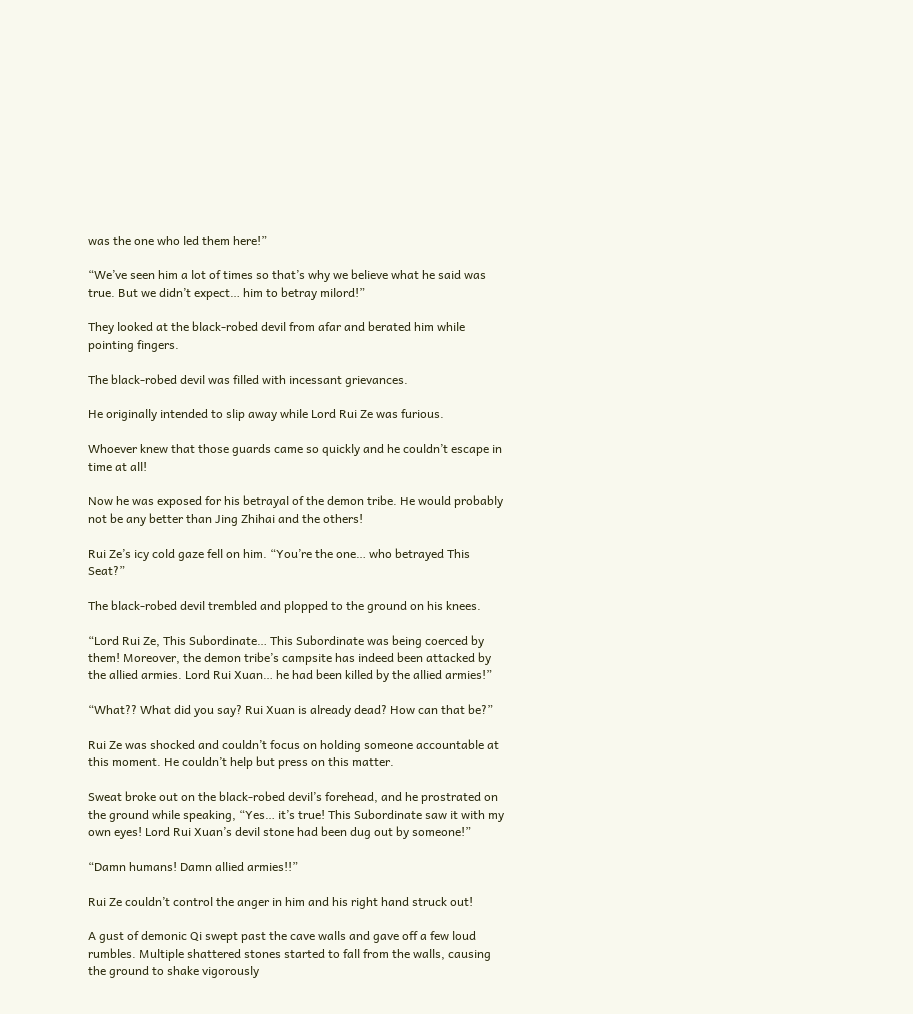was the one who led them here!”

“We’ve seen him a lot of times so that’s why we believe what he said was true. But we didn’t expect… him to betray milord!”

They looked at the black-robed devil from afar and berated him while pointing fingers.

The black-robed devil was filled with incessant grievances.

He originally intended to slip away while Lord Rui Ze was furious.

Whoever knew that those guards came so quickly and he couldn’t escape in time at all!

Now he was exposed for his betrayal of the demon tribe. He would probably not be any better than Jing Zhihai and the others!

Rui Ze’s icy cold gaze fell on him. “You’re the one… who betrayed This Seat?”

The black-robed devil trembled and plopped to the ground on his knees.

“Lord Rui Ze, This Subordinate… This Subordinate was being coerced by them! Moreover, the demon tribe’s campsite has indeed been attacked by the allied armies. Lord Rui Xuan… he had been killed by the allied armies!”

“What?? What did you say? Rui Xuan is already dead? How can that be?”

Rui Ze was shocked and couldn’t focus on holding someone accountable at this moment. He couldn’t help but press on this matter.

Sweat broke out on the black-robed devil’s forehead, and he prostrated on the ground while speaking, “Yes… it’s true! This Subordinate saw it with my own eyes! Lord Rui Xuan’s devil stone had been dug out by someone!”

“Damn humans! Damn allied armies!!”

Rui Ze couldn’t control the anger in him and his right hand struck out!

A gust of demonic Qi swept past the cave walls and gave off a few loud rumbles. Multiple shattered stones started to fall from the walls, causing the ground to shake vigorously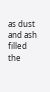as dust and ash filled the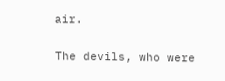air.

The devils, who were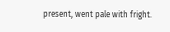present, went pale with fright.